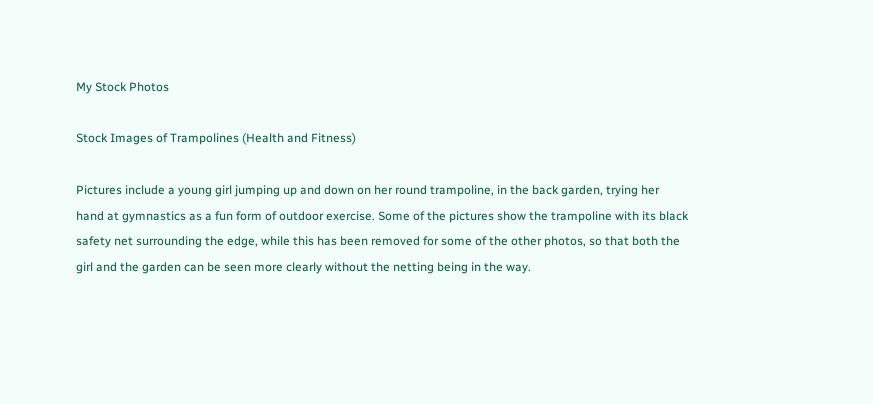My Stock Photos

Stock Images of Trampolines (Health and Fitness)

Pictures include a young girl jumping up and down on her round trampoline, in the back garden, trying her hand at gymnastics as a fun form of outdoor exercise. Some of the pictures show the trampoline with its black safety net surrounding the edge, while this has been removed for some of the other photos, so that both the girl and the garden can be seen more clearly without the netting being in the way.